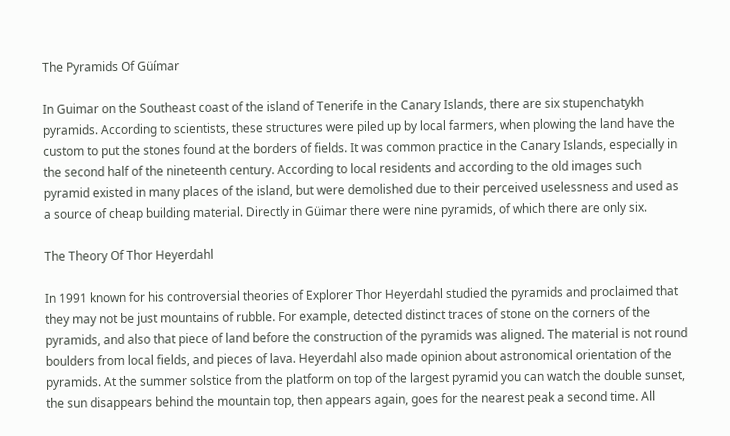The Pyramids Of Güímar

In Guimar on the Southeast coast of the island of Tenerife in the Canary Islands, there are six stupenchatykh pyramids. According to scientists, these structures were piled up by local farmers, when plowing the land have the custom to put the stones found at the borders of fields. It was common practice in the Canary Islands, especially in the second half of the nineteenth century. According to local residents and according to the old images such pyramid existed in many places of the island, but were demolished due to their perceived uselessness and used as a source of cheap building material. Directly in Güimar there were nine pyramids, of which there are only six.

The Theory Of Thor Heyerdahl

In 1991 known for his controversial theories of Explorer Thor Heyerdahl studied the pyramids and proclaimed that they may not be just mountains of rubble. For example, detected distinct traces of stone on the corners of the pyramids, and also that piece of land before the construction of the pyramids was aligned. The material is not round boulders from local fields, and pieces of lava. Heyerdahl also made opinion about astronomical orientation of the pyramids. At the summer solstice from the platform on top of the largest pyramid you can watch the double sunset, the sun disappears behind the mountain top, then appears again, goes for the nearest peak a second time. All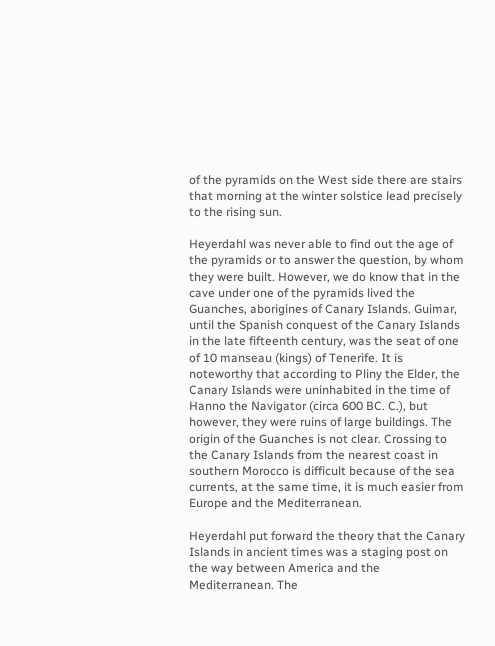of the pyramids on the West side there are stairs that morning at the winter solstice lead precisely to the rising sun.

Heyerdahl was never able to find out the age of the pyramids or to answer the question, by whom they were built. However, we do know that in the cave under one of the pyramids lived the Guanches, aborigines of Canary Islands. Guimar, until the Spanish conquest of the Canary Islands in the late fifteenth century, was the seat of one of 10 manseau (kings) of Tenerife. It is noteworthy that according to Pliny the Elder, the Canary Islands were uninhabited in the time of Hanno the Navigator (circa 600 BC. C.), but however, they were ruins of large buildings. The origin of the Guanches is not clear. Crossing to the Canary Islands from the nearest coast in southern Morocco is difficult because of the sea currents, at the same time, it is much easier from Europe and the Mediterranean.

Heyerdahl put forward the theory that the Canary Islands in ancient times was a staging post on the way between America and the Mediterranean. The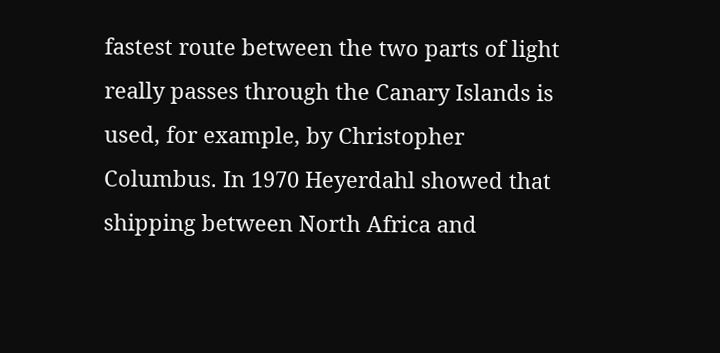fastest route between the two parts of light really passes through the Canary Islands is used, for example, by Christopher Columbus. In 1970 Heyerdahl showed that shipping between North Africa and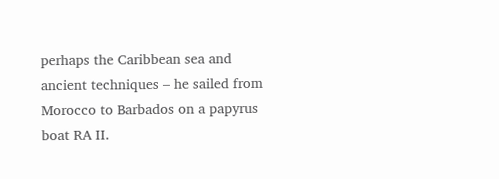perhaps the Caribbean sea and ancient techniques – he sailed from Morocco to Barbados on a papyrus boat RA II.